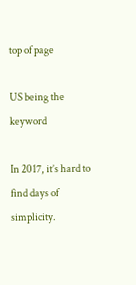top of page

US being the keyword

In 2017, it’s hard to find days of simplicity.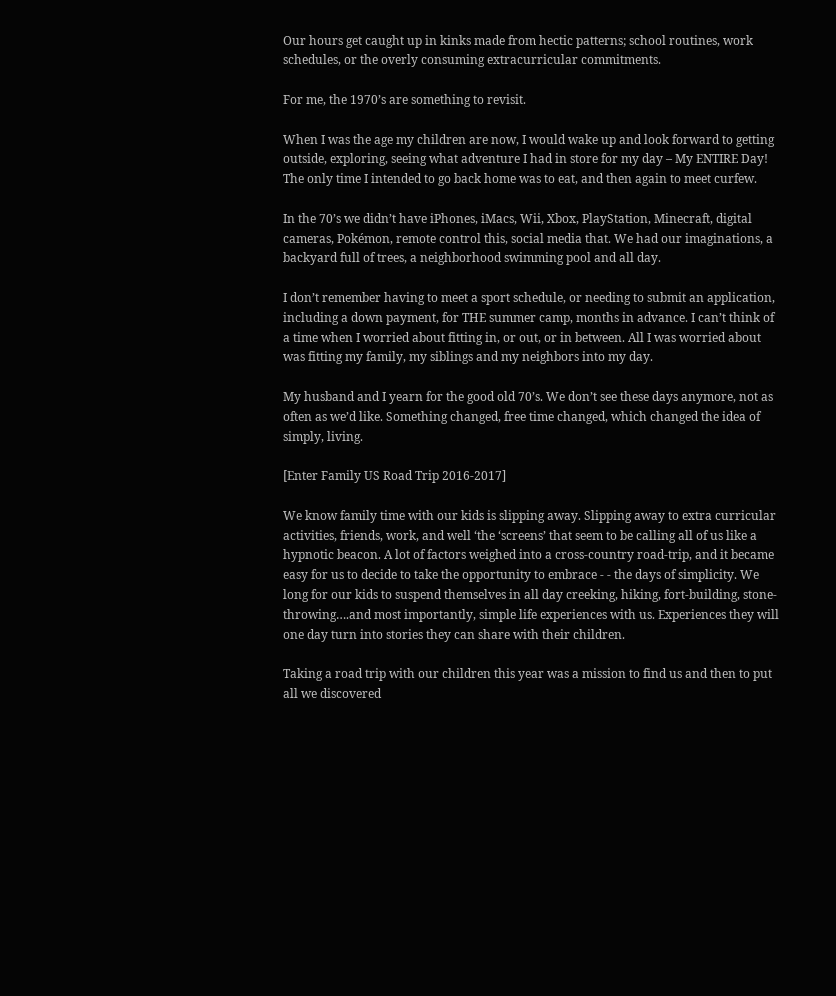Our hours get caught up in kinks made from hectic patterns; school routines, work schedules, or the overly consuming extracurricular commitments.

For me, the 1970’s are something to revisit.

When I was the age my children are now, I would wake up and look forward to getting outside, exploring, seeing what adventure I had in store for my day – My ENTIRE Day! The only time I intended to go back home was to eat, and then again to meet curfew.

In the 70’s we didn’t have iPhones, iMacs, Wii, Xbox, PlayStation, Minecraft, digital cameras, Pokémon, remote control this, social media that. We had our imaginations, a backyard full of trees, a neighborhood swimming pool and all day.

I don’t remember having to meet a sport schedule, or needing to submit an application, including a down payment, for THE summer camp, months in advance. I can’t think of a time when I worried about fitting in, or out, or in between. All I was worried about was fitting my family, my siblings and my neighbors into my day.

My husband and I yearn for the good old 70’s. We don’t see these days anymore, not as often as we’d like. Something changed, free time changed, which changed the idea of simply, living.

[Enter Family US Road Trip 2016-2017]

We know family time with our kids is slipping away. Slipping away to extra curricular activities, friends, work, and well ‘the ‘screens’ that seem to be calling all of us like a hypnotic beacon. A lot of factors weighed into a cross-country road-trip, and it became easy for us to decide to take the opportunity to embrace - - the days of simplicity. We long for our kids to suspend themselves in all day creeking, hiking, fort-building, stone-throwing….and most importantly, simple life experiences with us. Experiences they will one day turn into stories they can share with their children.

Taking a road trip with our children this year was a mission to find us and then to put all we discovered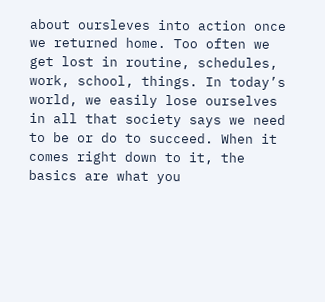about oursleves into action once we returned home. Too often we get lost in routine, schedules, work, school, things. In today’s world, we easily lose ourselves in all that society says we need to be or do to succeed. When it comes right down to it, the basics are what you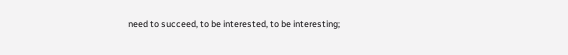need to succeed, to be interested, to be interesting;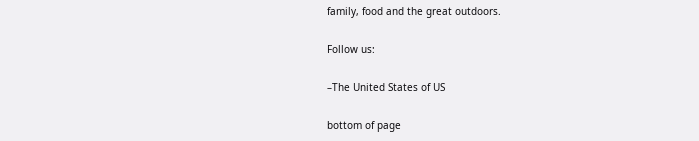family, food and the great outdoors.

Follow us:

–The United States of US

bottom of page